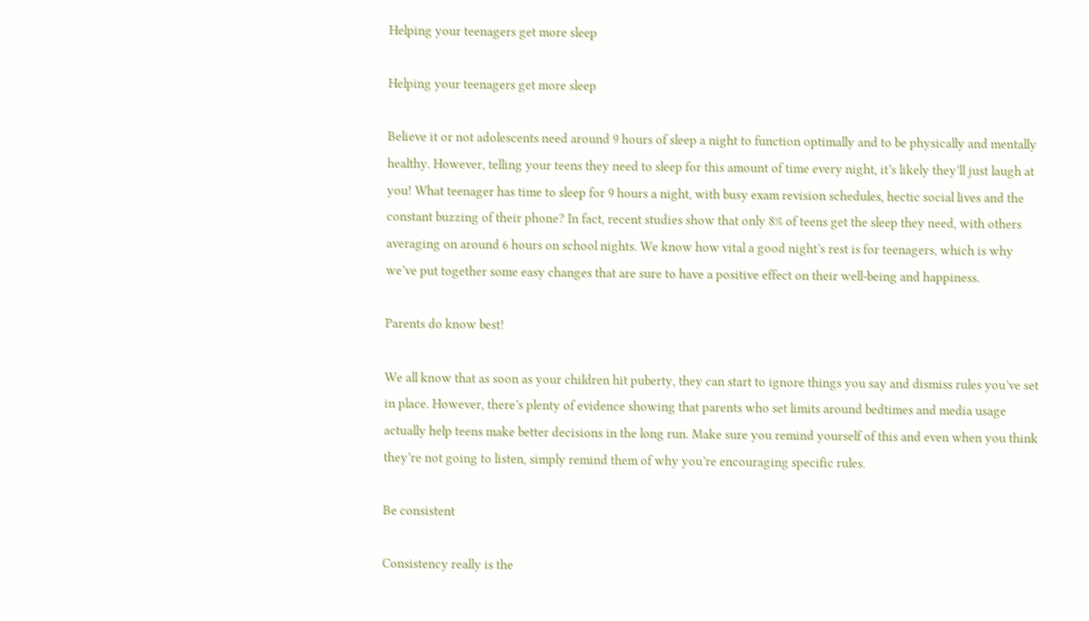Helping your teenagers get more sleep

Helping your teenagers get more sleep

Believe it or not adolescents need around 9 hours of sleep a night to function optimally and to be physically and mentally healthy. However, telling your teens they need to sleep for this amount of time every night, it’s likely they’ll just laugh at you! What teenager has time to sleep for 9 hours a night, with busy exam revision schedules, hectic social lives and the constant buzzing of their phone? In fact, recent studies show that only 8% of teens get the sleep they need, with others averaging on around 6 hours on school nights. We know how vital a good night’s rest is for teenagers, which is why we’ve put together some easy changes that are sure to have a positive effect on their well-being and happiness.

Parents do know best!

We all know that as soon as your children hit puberty, they can start to ignore things you say and dismiss rules you’ve set in place. However, there’s plenty of evidence showing that parents who set limits around bedtimes and media usage actually help teens make better decisions in the long run. Make sure you remind yourself of this and even when you think they’re not going to listen, simply remind them of why you’re encouraging specific rules.

Be consistent

Consistency really is the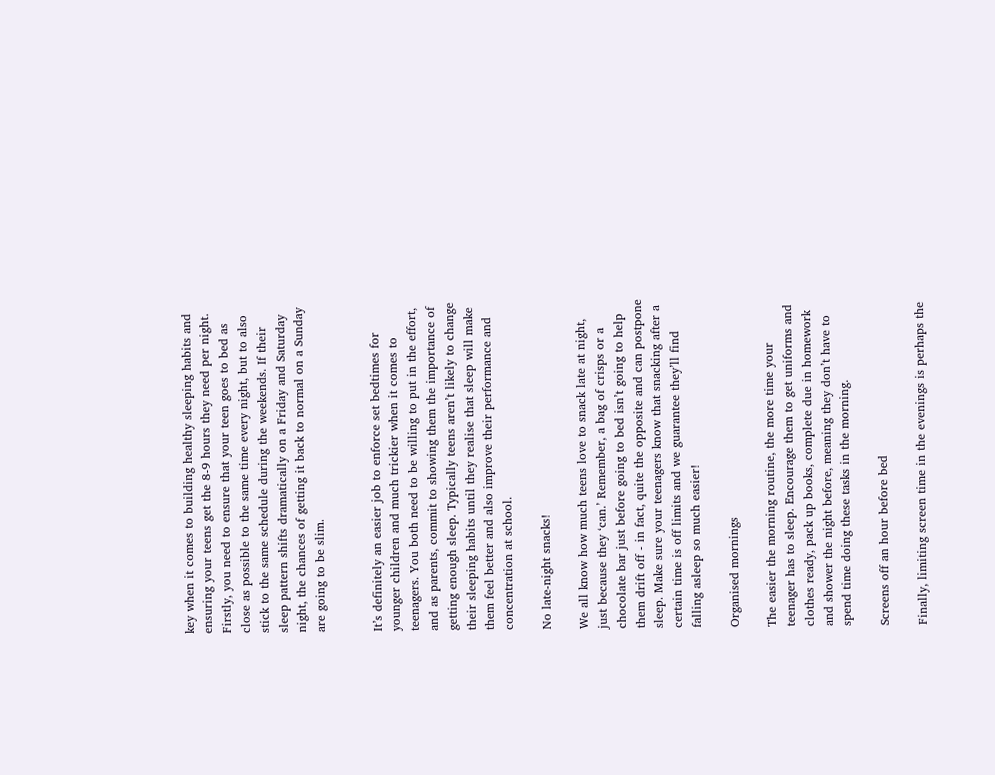key when it comes to building healthy sleeping habits and ensuring your teens get the 8-9 hours they need per night. Firstly, you need to ensure that your teen goes to bed as close as possible to the same time every night, but to also stick to the same schedule during the weekends. If their sleep pattern shifts dramatically on a Friday and Saturday night, the chances of getting it back to normal on a Sunday are going to be slim.


It’s definitely an easier job to enforce set bedtimes for younger children and much trickier when it comes to teenagers. You both need to be willing to put in the effort, and as parents, commit to showing them the importance of getting enough sleep. Typically teens aren’t likely to change their sleeping habits until they realise that sleep will make them feel better and also improve their performance and concentration at school.

No late-night snacks!

We all know how much teens love to snack late at night, just because they ‘can.’ Remember, a bag of crisps or a chocolate bar just before going to bed isn’t going to help them drift off - in fact, quite the opposite and can postpone sleep. Make sure your teenagers know that snacking after a certain time is off limits and we guarantee they’ll find falling asleep so much easier!

Organised mornings

The easier the morning routine, the more time your teenager has to sleep. Encourage them to get uniforms and clothes ready, pack up books, complete due in homework and shower the night before, meaning they don’t have to spend time doing these tasks in the morning.

Screens off an hour before bed

Finally, limiting screen time in the evenings is perhaps the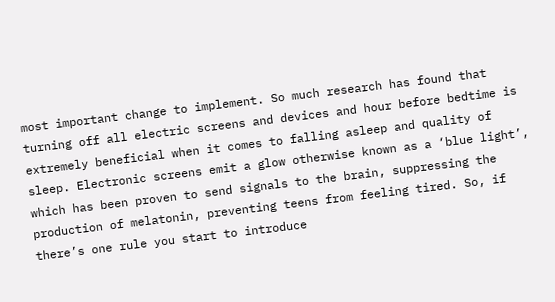most important change to implement. So much research has found that turning off all electric screens and devices and hour before bedtime is extremely beneficial when it comes to falling asleep and quality of sleep. Electronic screens emit a glow otherwise known as a ‘blue light’, which has been proven to send signals to the brain, suppressing the production of melatonin, preventing teens from feeling tired. So, if there’s one rule you start to introduce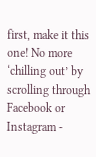first, make it this one! No more ‘chilling out’ by scrolling through Facebook or Instagram -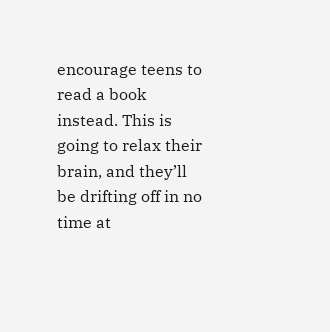encourage teens to read a book instead. This is going to relax their brain, and they’ll be drifting off in no time at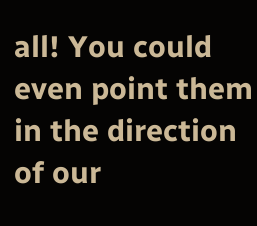all! You could even point them in the direction of our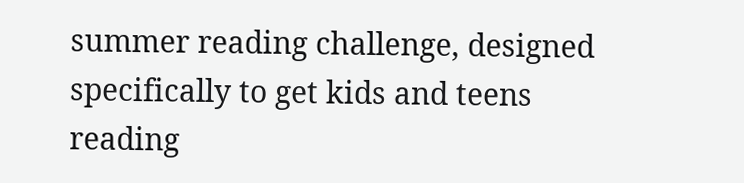summer reading challenge, designed specifically to get kids and teens reading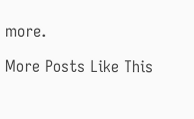more.

More Posts Like This